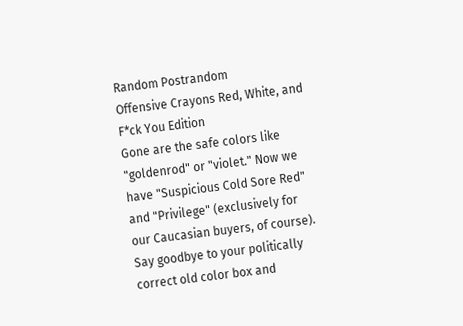Random Postrandom
Offensive Crayons Red, White, and F*ck You Edition
Gone are the safe colors like "goldenrod" or "violet." Now we have "Suspicious Cold Sore Red" and "Privilege" (exclusively for our Caucasian buyers, of course). Say goodbye to your politically correct old color box and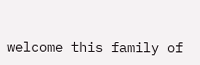welcome this family of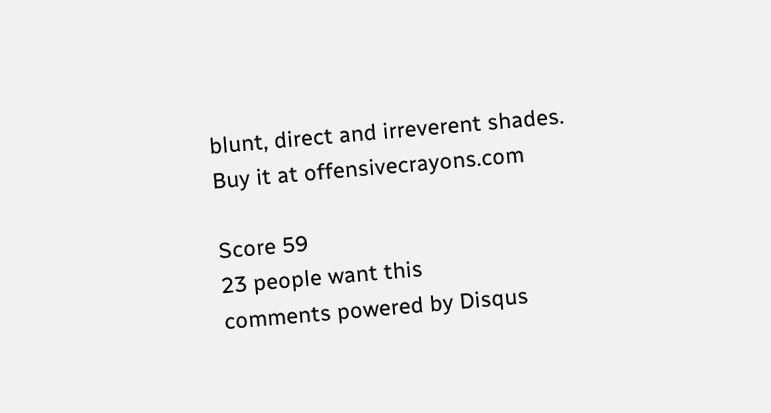blunt, direct and irreverent shades.
Buy it at offensivecrayons.com

Score 59
23 people want this
comments powered by Disqus